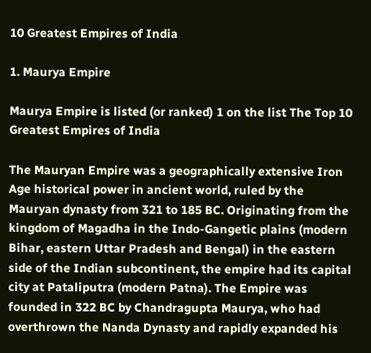10 Greatest Empires of India

1. Maurya Empire

Maurya Empire is listed (or ranked) 1 on the list The Top 10 Greatest Empires of India

The Mauryan Empire was a geographically extensive Iron Age historical power in ancient world, ruled by the Mauryan dynasty from 321 to 185 BC. Originating from the kingdom of Magadha in the Indo-Gangetic plains (modern Bihar, eastern Uttar Pradesh and Bengal) in the eastern side of the Indian subcontinent, the empire had its capital city at Pataliputra (modern Patna). The Empire was founded in 322 BC by Chandragupta Maurya, who had overthrown the Nanda Dynasty and rapidly expanded his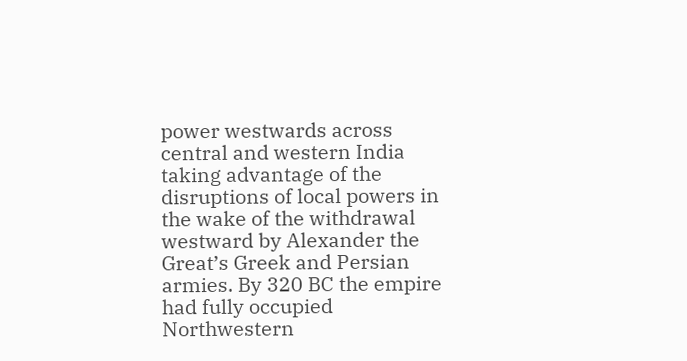power westwards across central and western India taking advantage of the disruptions of local powers in the wake of the withdrawal westward by Alexander the Great’s Greek and Persian armies. By 320 BC the empire had fully occupied Northwestern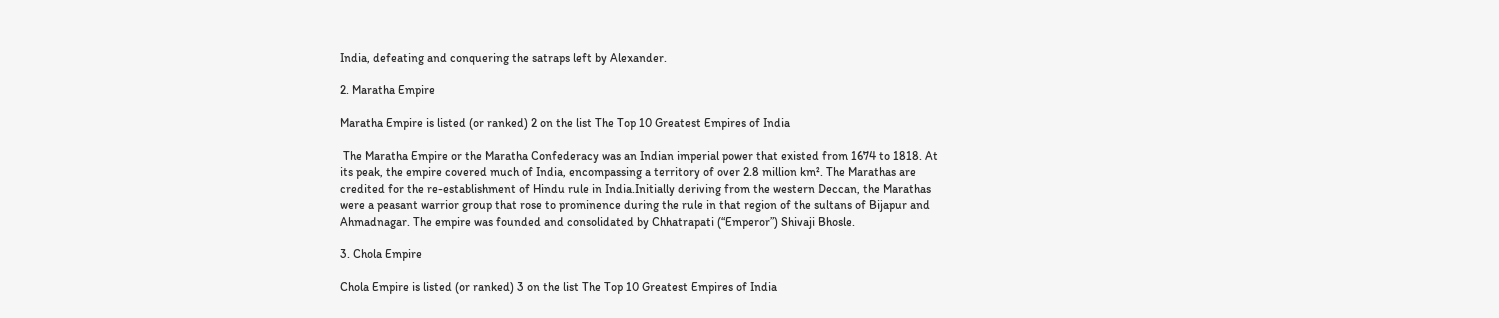India, defeating and conquering the satraps left by Alexander.

2. Maratha Empire

Maratha Empire is listed (or ranked) 2 on the list The Top 10 Greatest Empires of India

 The Maratha Empire or the Maratha Confederacy was an Indian imperial power that existed from 1674 to 1818. At its peak, the empire covered much of India, encompassing a territory of over 2.8 million km². The Marathas are credited for the re-establishment of Hindu rule in India.Initially deriving from the western Deccan, the Marathas were a peasant warrior group that rose to prominence during the rule in that region of the sultans of Bijapur and Ahmadnagar. The empire was founded and consolidated by Chhatrapati (“Emperor”) Shivaji Bhosle.

3. Chola Empire

Chola Empire is listed (or ranked) 3 on the list The Top 10 Greatest Empires of India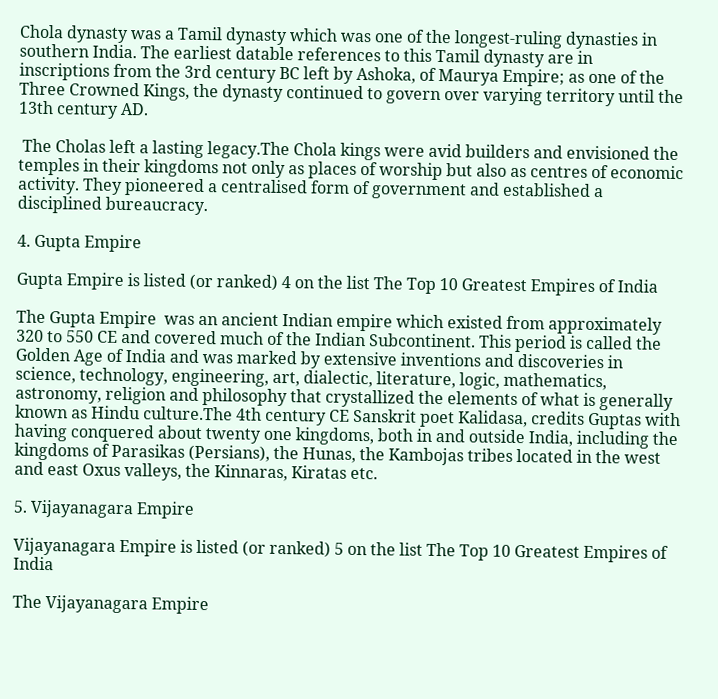Chola dynasty was a Tamil dynasty which was one of the longest-ruling dynasties in southern India. The earliest datable references to this Tamil dynasty are in inscriptions from the 3rd century BC left by Ashoka, of Maurya Empire; as one of the Three Crowned Kings, the dynasty continued to govern over varying territory until the 13th century AD.

 The Cholas left a lasting legacy.The Chola kings were avid builders and envisioned the temples in their kingdoms not only as places of worship but also as centres of economic activity. They pioneered a centralised form of government and established a disciplined bureaucracy.

4. Gupta Empire

Gupta Empire is listed (or ranked) 4 on the list The Top 10 Greatest Empires of India

The Gupta Empire  was an ancient Indian empire which existed from approximately 320 to 550 CE and covered much of the Indian Subcontinent. This period is called the Golden Age of India and was marked by extensive inventions and discoveries in science, technology, engineering, art, dialectic, literature, logic, mathematics, astronomy, religion and philosophy that crystallized the elements of what is generally known as Hindu culture.The 4th century CE Sanskrit poet Kalidasa, credits Guptas with having conquered about twenty one kingdoms, both in and outside India, including the kingdoms of Parasikas (Persians), the Hunas, the Kambojas tribes located in the west and east Oxus valleys, the Kinnaras, Kiratas etc.

5. Vijayanagara Empire

Vijayanagara Empire is listed (or ranked) 5 on the list The Top 10 Greatest Empires of India

The Vijayanagara Empire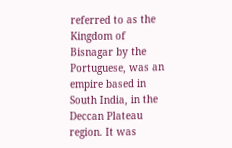referred to as the Kingdom of Bisnagar by the Portuguese, was an empire based in South India, in the Deccan Plateau region. It was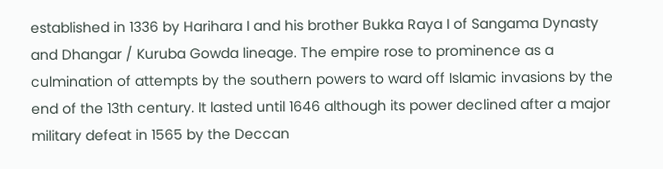established in 1336 by Harihara I and his brother Bukka Raya I of Sangama Dynasty and Dhangar / Kuruba Gowda lineage. The empire rose to prominence as a culmination of attempts by the southern powers to ward off Islamic invasions by the end of the 13th century. It lasted until 1646 although its power declined after a major military defeat in 1565 by the Deccan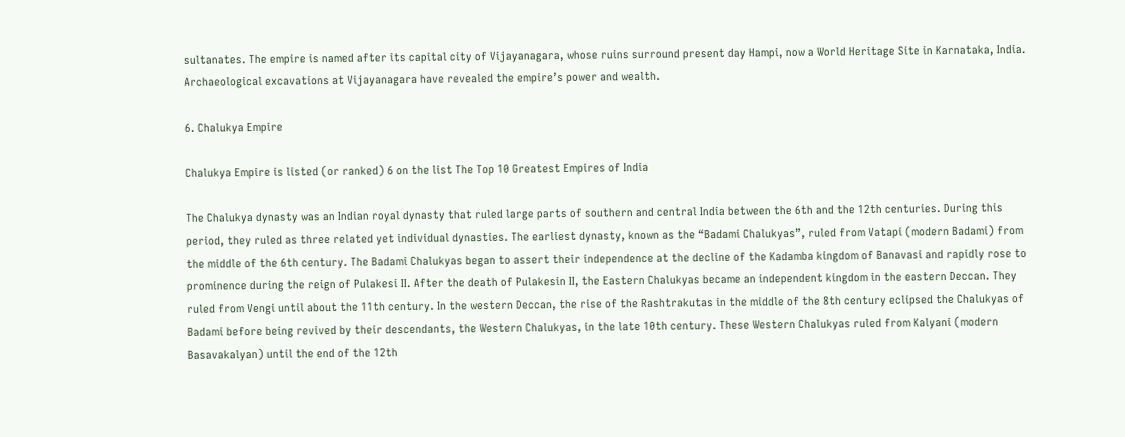sultanates. The empire is named after its capital city of Vijayanagara, whose ruins surround present day Hampi, now a World Heritage Site in Karnataka, India. Archaeological excavations at Vijayanagara have revealed the empire’s power and wealth.

6. Chalukya Empire

Chalukya Empire is listed (or ranked) 6 on the list The Top 10 Greatest Empires of India

The Chalukya dynasty was an Indian royal dynasty that ruled large parts of southern and central India between the 6th and the 12th centuries. During this period, they ruled as three related yet individual dynasties. The earliest dynasty, known as the “Badami Chalukyas”, ruled from Vatapi (modern Badami) from the middle of the 6th century. The Badami Chalukyas began to assert their independence at the decline of the Kadamba kingdom of Banavasi and rapidly rose to prominence during the reign of Pulakesi II. After the death of Pulakesin II, the Eastern Chalukyas became an independent kingdom in the eastern Deccan. They ruled from Vengi until about the 11th century. In the western Deccan, the rise of the Rashtrakutas in the middle of the 8th century eclipsed the Chalukyas of Badami before being revived by their descendants, the Western Chalukyas, in the late 10th century. These Western Chalukyas ruled from Kalyani (modern Basavakalyan) until the end of the 12th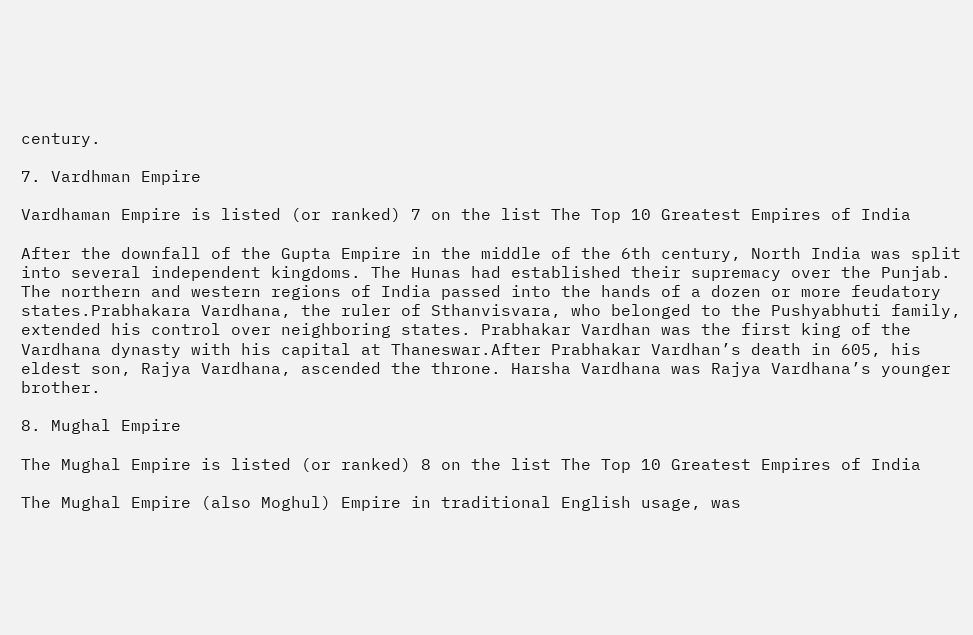century.

7. Vardhman Empire

Vardhaman Empire is listed (or ranked) 7 on the list The Top 10 Greatest Empires of India

After the downfall of the Gupta Empire in the middle of the 6th century, North India was split into several independent kingdoms. The Hunas had established their supremacy over the Punjab. The northern and western regions of India passed into the hands of a dozen or more feudatory states.Prabhakara Vardhana, the ruler of Sthanvisvara, who belonged to the Pushyabhuti family, extended his control over neighboring states. Prabhakar Vardhan was the first king of the Vardhana dynasty with his capital at Thaneswar.After Prabhakar Vardhan’s death in 605, his eldest son, Rajya Vardhana, ascended the throne. Harsha Vardhana was Rajya Vardhana’s younger brother.

8. Mughal Empire

The Mughal Empire is listed (or ranked) 8 on the list The Top 10 Greatest Empires of India

The Mughal Empire (also Moghul) Empire in traditional English usage, was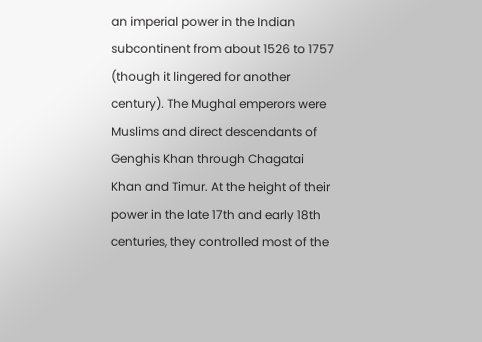an imperial power in the Indian subcontinent from about 1526 to 1757 (though it lingered for another century). The Mughal emperors were Muslims and direct descendants of Genghis Khan through Chagatai Khan and Timur. At the height of their power in the late 17th and early 18th centuries, they controlled most of the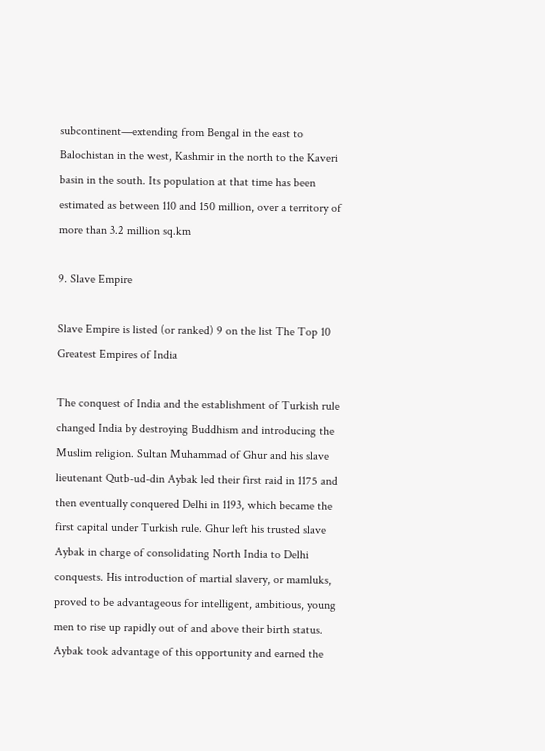subcontinent—extending from Bengal in the east to Balochistan in the west, Kashmir in the north to the Kaveri basin in the south. Its population at that time has been estimated as between 110 and 150 million, over a territory of more than 3.2 million sq.km

9. Slave Empire

Slave Empire is listed (or ranked) 9 on the list The Top 10 Greatest Empires of India

The conquest of India and the establishment of Turkish rule changed India by destroying Buddhism and introducing the Muslim religion. Sultan Muhammad of Ghur and his slave lieutenant Qutb-ud-din Aybak led their first raid in 1175 and then eventually conquered Delhi in 1193, which became the first capital under Turkish rule. Ghur left his trusted slave Aybak in charge of consolidating North India to Delhi conquests. His introduction of martial slavery, or mamluks, proved to be advantageous for intelligent, ambitious, young men to rise up rapidly out of and above their birth status. Aybak took advantage of this opportunity and earned the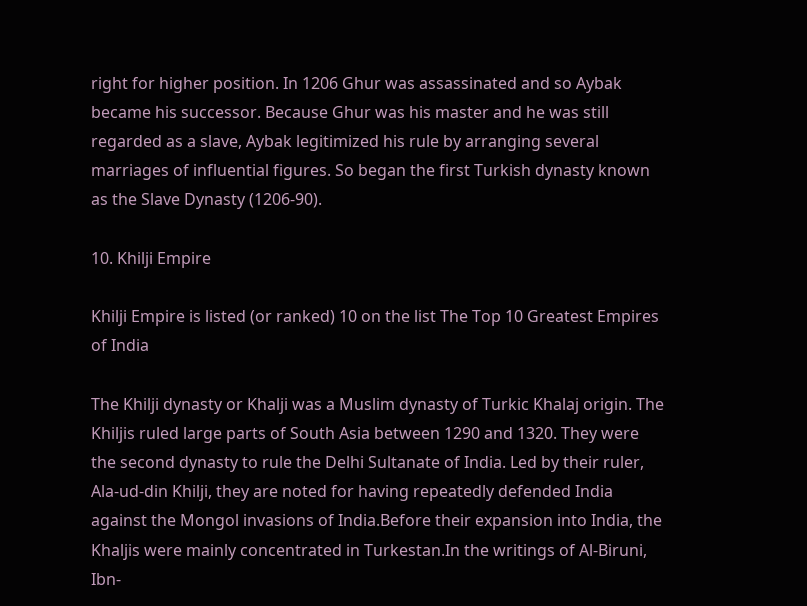right for higher position. In 1206 Ghur was assassinated and so Aybak became his successor. Because Ghur was his master and he was still regarded as a slave, Aybak legitimized his rule by arranging several marriages of influential figures. So began the first Turkish dynasty known as the Slave Dynasty (1206-90).

10. Khilji Empire

Khilji Empire is listed (or ranked) 10 on the list The Top 10 Greatest Empires of India

The Khilji dynasty or Khalji was a Muslim dynasty of Turkic Khalaj origin. The Khiljis ruled large parts of South Asia between 1290 and 1320. They were the second dynasty to rule the Delhi Sultanate of India. Led by their ruler, Ala-ud-din Khilji, they are noted for having repeatedly defended India against the Mongol invasions of India.Before their expansion into India, the Khaljis were mainly concentrated in Turkestan.In the writings of Al-Biruni, Ibn-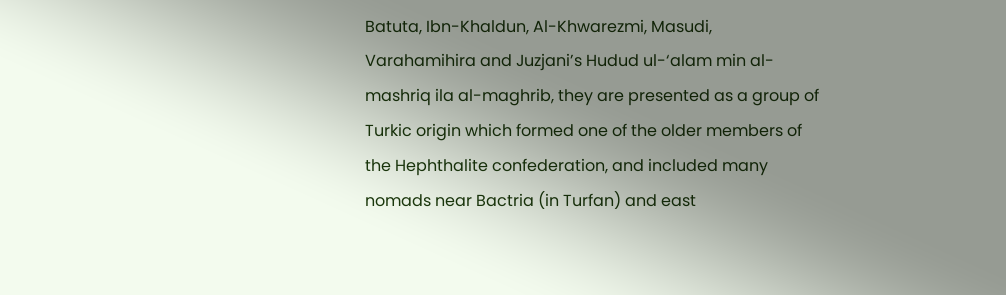Batuta, Ibn-Khaldun, Al-Khwarezmi, Masudi, Varahamihira and Juzjani’s Hudud ul-‘alam min al-mashriq ila al-maghrib, they are presented as a group of Turkic origin which formed one of the older members of the Hephthalite confederation, and included many nomads near Bactria (in Turfan) and east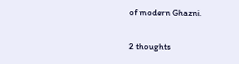of modern Ghazni.

2 thoughts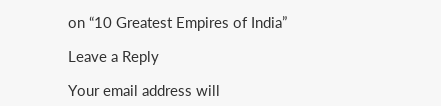on “10 Greatest Empires of India”

Leave a Reply

Your email address will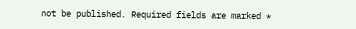not be published. Required fields are marked *